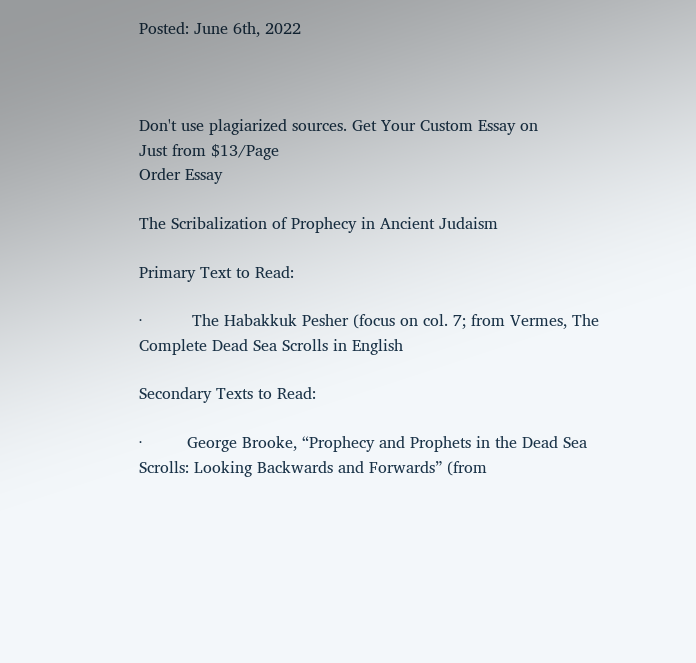Posted: June 6th, 2022



Don't use plagiarized sources. Get Your Custom Essay on
Just from $13/Page
Order Essay

The Scribalization of Prophecy in Ancient Judaism

Primary Text to Read:

·          The Habakkuk Pesher (focus on col. 7; from Vermes, The Complete Dead Sea Scrolls in English

Secondary Texts to Read:

·         George Brooke, “Prophecy and Prophets in the Dead Sea Scrolls: Looking Backwards and Forwards” (from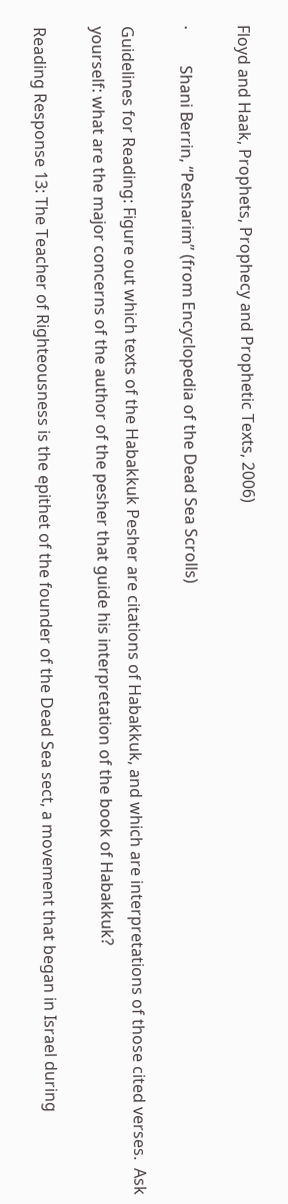Floyd and Haak, Prophets, Prophecy and Prophetic Texts, 2006)

·         Shani Berrin, “Pesharim” (from Encyclopedia of the Dead Sea Scrolls)

Guidelines for Reading: Figure out which texts of the Habakkuk Pesher are citations of Habakkuk, and which are interpretations of those cited verses.  Ask yourself: what are the major concerns of the author of the pesher that guide his interpretation of the book of Habakkuk?

Reading Response 13: The Teacher of Righteousness is the epithet of the founder of the Dead Sea sect, a movement that began in Israel during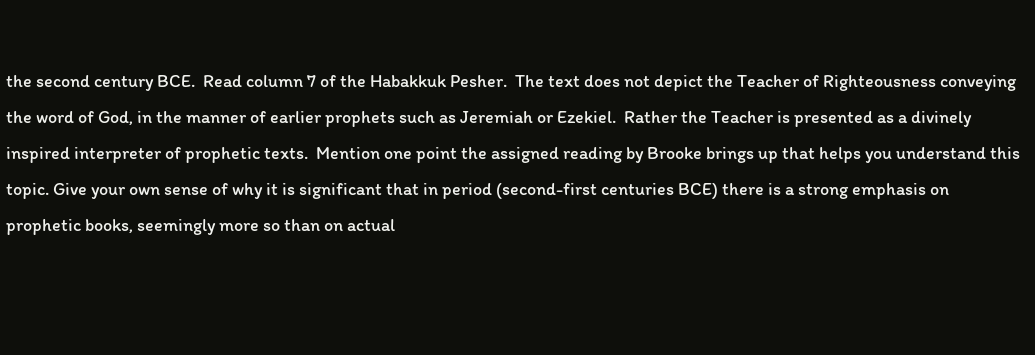the second century BCE.  Read column 7 of the Habakkuk Pesher.  The text does not depict the Teacher of Righteousness conveying the word of God, in the manner of earlier prophets such as Jeremiah or Ezekiel.  Rather the Teacher is presented as a divinely inspired interpreter of prophetic texts.  Mention one point the assigned reading by Brooke brings up that helps you understand this topic. Give your own sense of why it is significant that in period (second-first centuries BCE) there is a strong emphasis on prophetic books, seemingly more so than on actual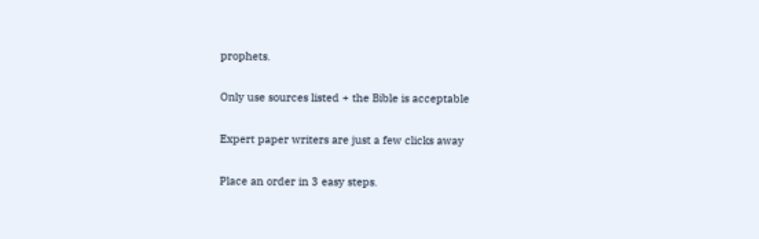prophets.

Only use sources listed + the Bible is acceptable

Expert paper writers are just a few clicks away

Place an order in 3 easy steps.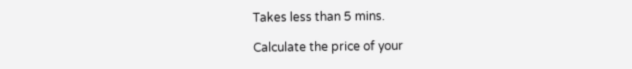Takes less than 5 mins.

Calculate the price of your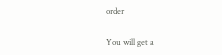order

You will get a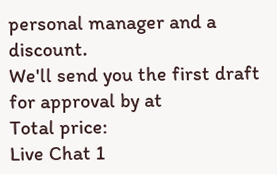personal manager and a discount.
We'll send you the first draft for approval by at
Total price:
Live Chat 1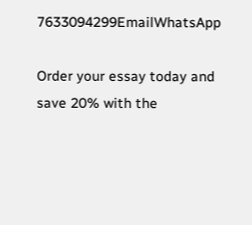7633094299EmailWhatsApp

Order your essay today and save 20% with the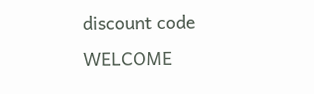discount code WELCOME